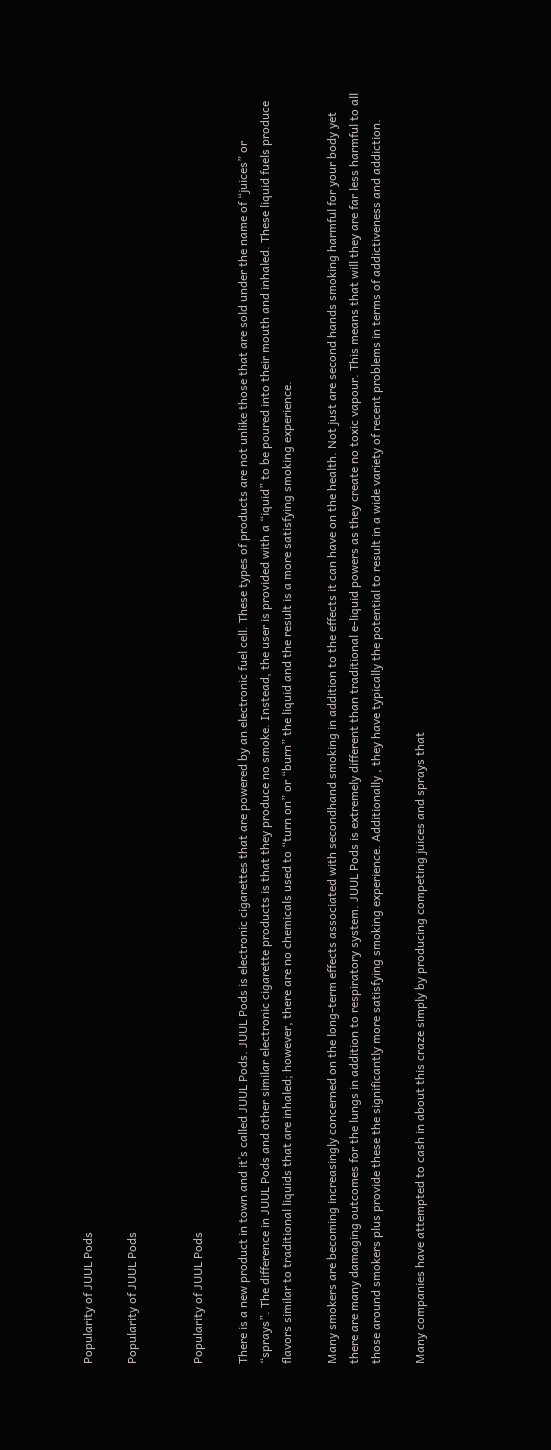Popularity of JUUL Pods

Popularity of JUUL Pods


Popularity of JUUL Pods

There is a new product in town and it’s called JUUL Pods. JUUL Pods is electronic cigarettes that are powered by an electronic fuel cell. These types of products are not unlike those that are sold under the name of “juices” or “sprays”. The difference in JUUL Pods and other similar electronic cigarette products is that they produce no smoke. Instead, the user is provided with a “iquid” to be poured into their mouth and inhaled. These liquid fuels produce flavors similar to traditional liquids that are inhaled; however, there are no chemicals used to “turn on” or “burn” the liquid and the result is a more satisfying smoking experience.

Many smokers are becoming increasingly concerned on the long-term effects associated with secondhand smoking in addition to the effects it can have on the health. Not just are second hands smoking harmful for your body yet there are many damaging outcomes for the lungs in addition to respiratory system. JUUL Pods is extremely different than traditional e-liquid powers as they create no toxic vapour. This means that will they are far less harmful to all those around smokers plus provide these the significantly more satisfying smoking experience. Additionally , they have typically the potential to result in a wide variety of recent problems in terms of addictiveness and addiction.

Many companies have attempted to cash in about this craze simply by producing competing juices and sprays that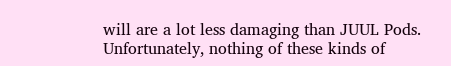will are a lot less damaging than JUUL Pods. Unfortunately, nothing of these kinds of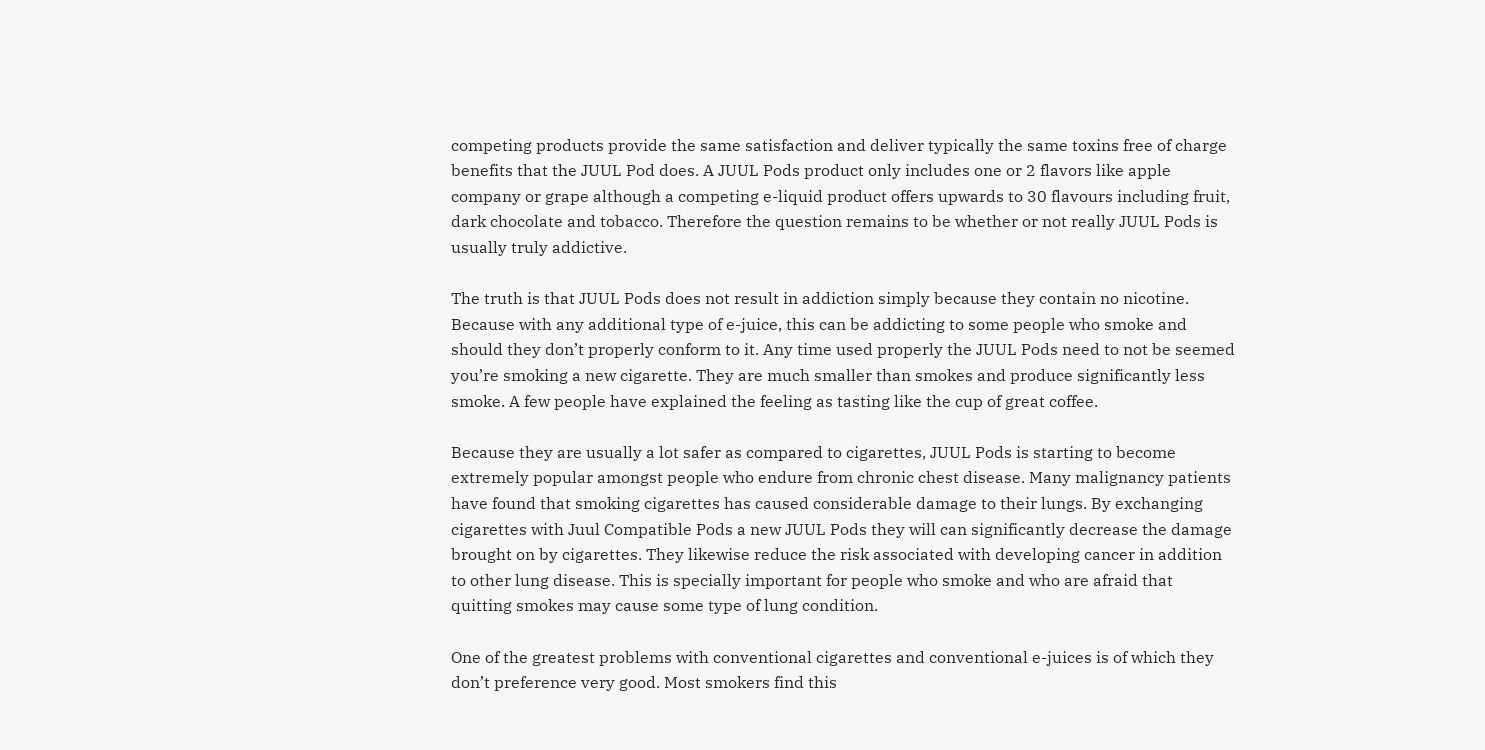competing products provide the same satisfaction and deliver typically the same toxins free of charge benefits that the JUUL Pod does. A JUUL Pods product only includes one or 2 flavors like apple company or grape although a competing e-liquid product offers upwards to 30 flavours including fruit, dark chocolate and tobacco. Therefore the question remains to be whether or not really JUUL Pods is usually truly addictive.

The truth is that JUUL Pods does not result in addiction simply because they contain no nicotine. Because with any additional type of e-juice, this can be addicting to some people who smoke and should they don’t properly conform to it. Any time used properly the JUUL Pods need to not be seemed you’re smoking a new cigarette. They are much smaller than smokes and produce significantly less smoke. A few people have explained the feeling as tasting like the cup of great coffee.

Because they are usually a lot safer as compared to cigarettes, JUUL Pods is starting to become extremely popular amongst people who endure from chronic chest disease. Many malignancy patients have found that smoking cigarettes has caused considerable damage to their lungs. By exchanging cigarettes with Juul Compatible Pods a new JUUL Pods they will can significantly decrease the damage brought on by cigarettes. They likewise reduce the risk associated with developing cancer in addition to other lung disease. This is specially important for people who smoke and who are afraid that quitting smokes may cause some type of lung condition.

One of the greatest problems with conventional cigarettes and conventional e-juices is of which they don’t preference very good. Most smokers find this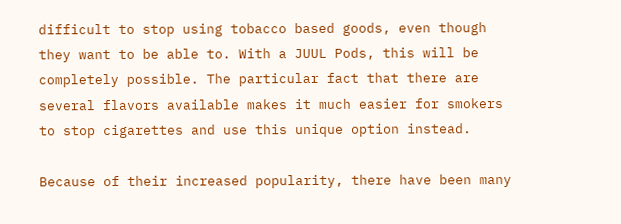difficult to stop using tobacco based goods, even though they want to be able to. With a JUUL Pods, this will be completely possible. The particular fact that there are several flavors available makes it much easier for smokers to stop cigarettes and use this unique option instead.

Because of their increased popularity, there have been many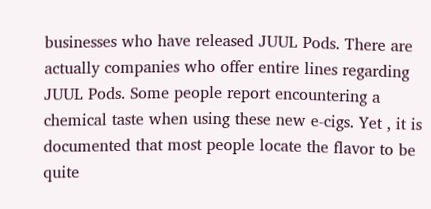businesses who have released JUUL Pods. There are actually companies who offer entire lines regarding JUUL Pods. Some people report encountering a chemical taste when using these new e-cigs. Yet , it is documented that most people locate the flavor to be quite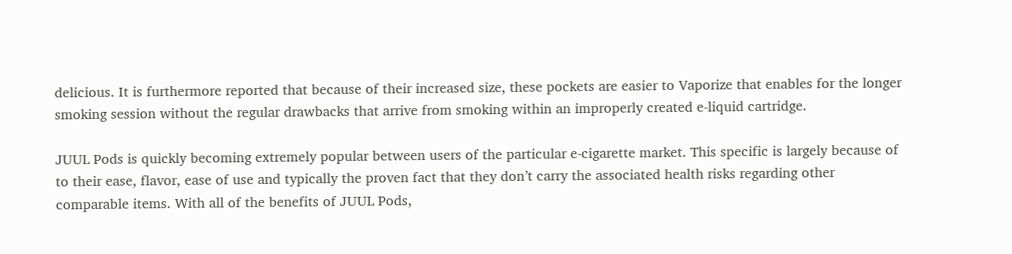delicious. It is furthermore reported that because of their increased size, these pockets are easier to Vaporize that enables for the longer smoking session without the regular drawbacks that arrive from smoking within an improperly created e-liquid cartridge.

JUUL Pods is quickly becoming extremely popular between users of the particular e-cigarette market. This specific is largely because of to their ease, flavor, ease of use and typically the proven fact that they don’t carry the associated health risks regarding other comparable items. With all of the benefits of JUUL Pods,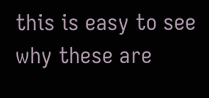this is easy to see why these are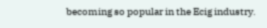becoming so popular in the Ecig industry.